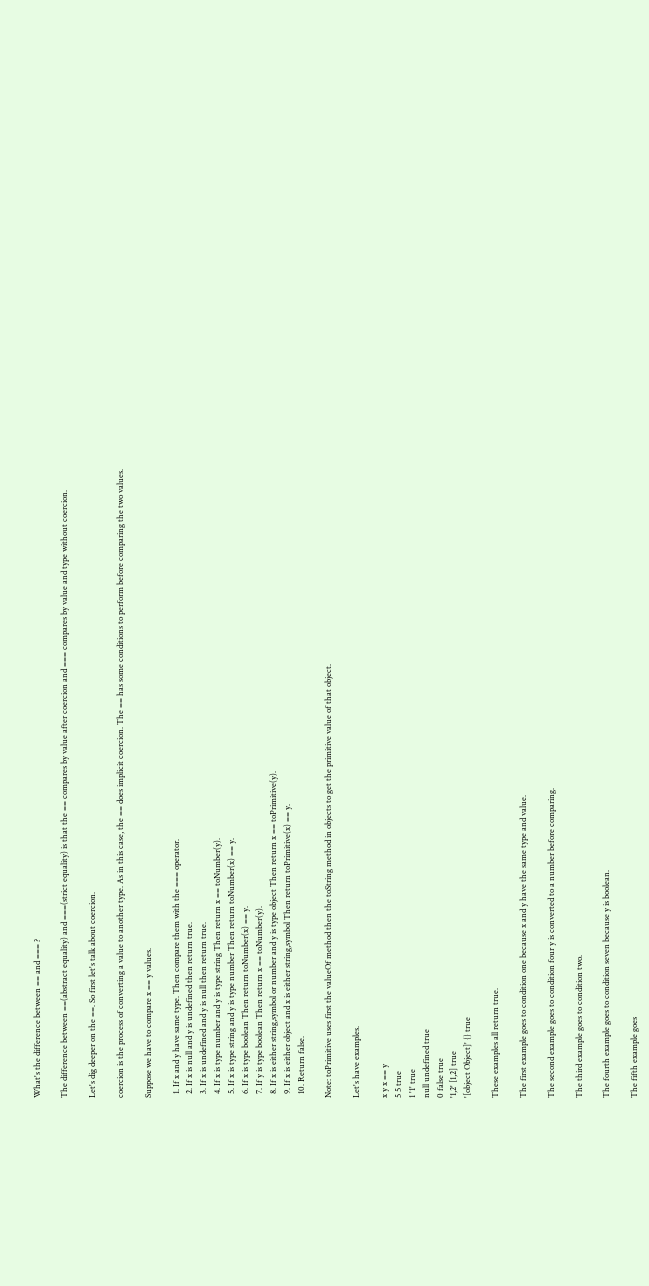What's the difference between == and === ?

The difference between ==(abstract equality) and ===(strict equality) is that the == compares by value after coercion and === compares by value and type without coercion.

Let's dig deeper on the ==. So first let's talk about coercion.

coercion is the process of converting a value to another type. As in this case, the == does implicit coercion. The == has some conditions to perform before comparing the two values.

Suppose we have to compare x == y values.

  1. If x and y have same type. Then compare them with the === operator.
  2. If x is null and y is undefined then return true.
  3. If x is undefined and y is null then return true.
  4. If x is type number and y is type string Then return x == toNumber(y).
  5. If x is type string and y is type number Then return toNumber(x) == y.
  6. If x is type boolean Then return toNumber(x) == y.
  7. If y is type boolean Then return x == toNumber(y).
  8. If x is either string,symbol or number and y is type object Then return x == toPrimitive(y).
  9. If x is either object and x is either string,symbol Then return toPrimitive(x) == y.
  10. Return false.

Note: toPrimitive uses first the valueOf method then the toString method in objects to get the primitive value of that object.

Let's have examples.

x y x == y
5 5 true
1 '1' true
null undefined true
0 false true
'1,2' [1,2] true
'[object Object]' {} true

These examples all return true.

The first example goes to condition one because x and y have the same type and value.

The second example goes to condition four y is converted to a number before comparing.

The third example goes to condition two.

The fourth example goes to condition seven because y is boolean.

The fifth example goes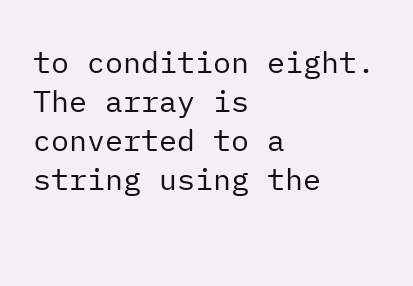to condition eight. The array is converted to a string using the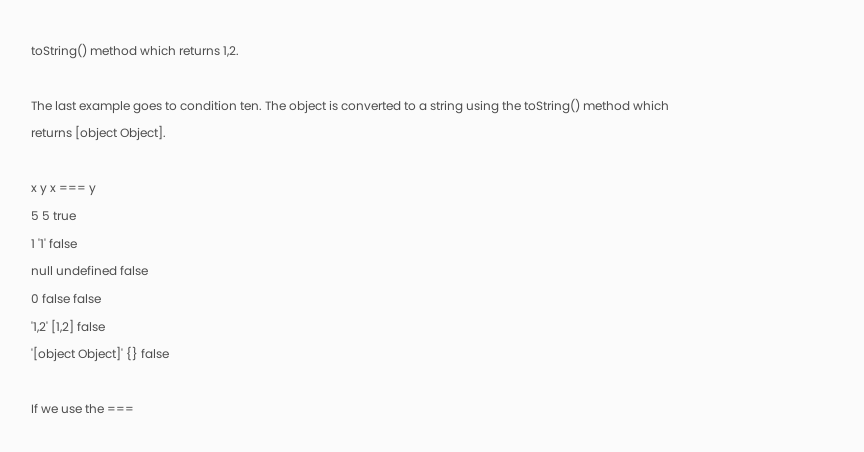toString() method which returns 1,2.

The last example goes to condition ten. The object is converted to a string using the toString() method which returns [object Object].

x y x === y
5 5 true
1 '1' false
null undefined false
0 false false
'1,2' [1,2] false
'[object Object]' {} false

If we use the ===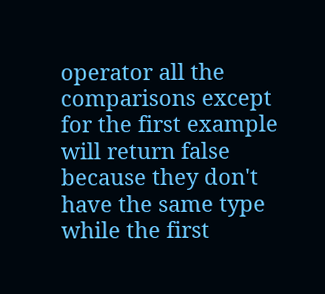operator all the comparisons except for the first example will return false because they don't have the same type while the first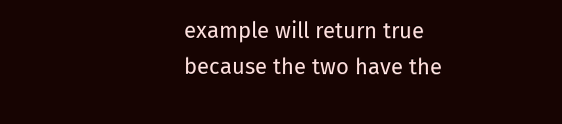example will return true because the two have the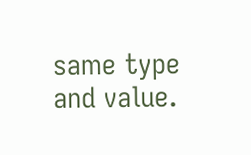same type and value.